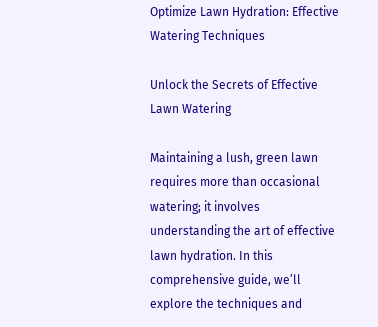Optimize Lawn Hydration: Effective Watering Techniques

Unlock the Secrets of Effective Lawn Watering

Maintaining a lush, green lawn requires more than occasional watering; it involves understanding the art of effective lawn hydration. In this comprehensive guide, we’ll explore the techniques and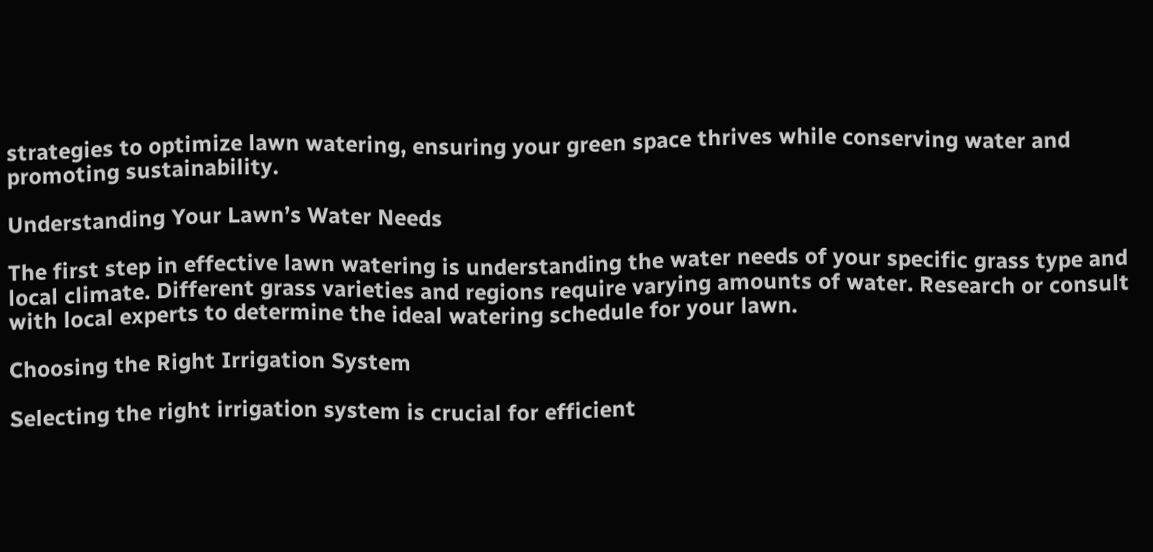strategies to optimize lawn watering, ensuring your green space thrives while conserving water and promoting sustainability.

Understanding Your Lawn’s Water Needs

The first step in effective lawn watering is understanding the water needs of your specific grass type and local climate. Different grass varieties and regions require varying amounts of water. Research or consult with local experts to determine the ideal watering schedule for your lawn.

Choosing the Right Irrigation System

Selecting the right irrigation system is crucial for efficient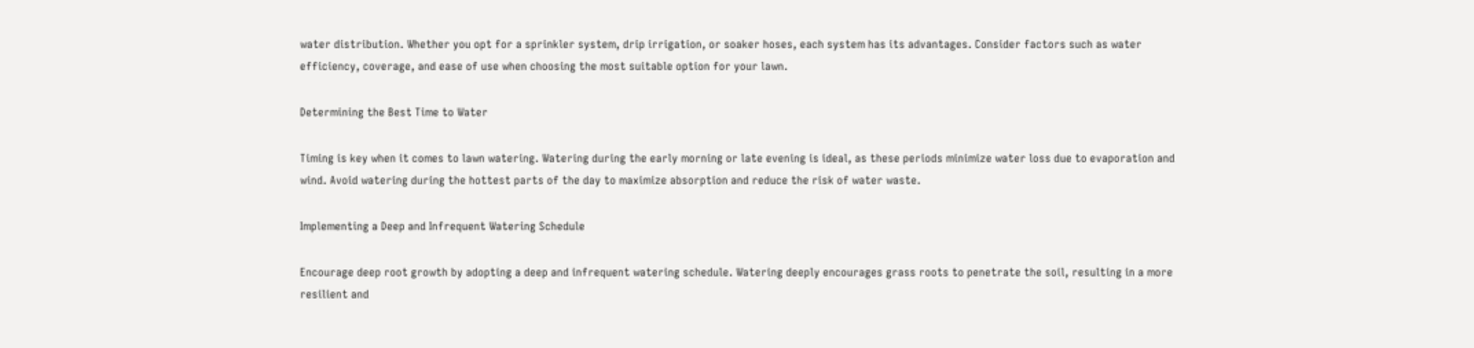water distribution. Whether you opt for a sprinkler system, drip irrigation, or soaker hoses, each system has its advantages. Consider factors such as water efficiency, coverage, and ease of use when choosing the most suitable option for your lawn.

Determining the Best Time to Water

Timing is key when it comes to lawn watering. Watering during the early morning or late evening is ideal, as these periods minimize water loss due to evaporation and wind. Avoid watering during the hottest parts of the day to maximize absorption and reduce the risk of water waste.

Implementing a Deep and Infrequent Watering Schedule

Encourage deep root growth by adopting a deep and infrequent watering schedule. Watering deeply encourages grass roots to penetrate the soil, resulting in a more resilient and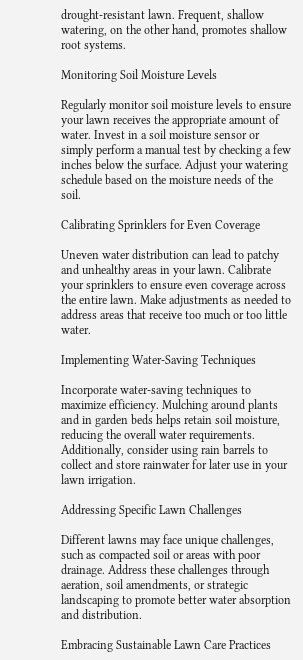drought-resistant lawn. Frequent, shallow watering, on the other hand, promotes shallow root systems.

Monitoring Soil Moisture Levels

Regularly monitor soil moisture levels to ensure your lawn receives the appropriate amount of water. Invest in a soil moisture sensor or simply perform a manual test by checking a few inches below the surface. Adjust your watering schedule based on the moisture needs of the soil.

Calibrating Sprinklers for Even Coverage

Uneven water distribution can lead to patchy and unhealthy areas in your lawn. Calibrate your sprinklers to ensure even coverage across the entire lawn. Make adjustments as needed to address areas that receive too much or too little water.

Implementing Water-Saving Techniques

Incorporate water-saving techniques to maximize efficiency. Mulching around plants and in garden beds helps retain soil moisture, reducing the overall water requirements. Additionally, consider using rain barrels to collect and store rainwater for later use in your lawn irrigation.

Addressing Specific Lawn Challenges

Different lawns may face unique challenges, such as compacted soil or areas with poor drainage. Address these challenges through aeration, soil amendments, or strategic landscaping to promote better water absorption and distribution.

Embracing Sustainable Lawn Care Practices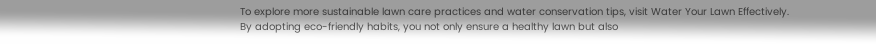To explore more sustainable lawn care practices and water conservation tips, visit Water Your Lawn Effectively. By adopting eco-friendly habits, you not only ensure a healthy lawn but also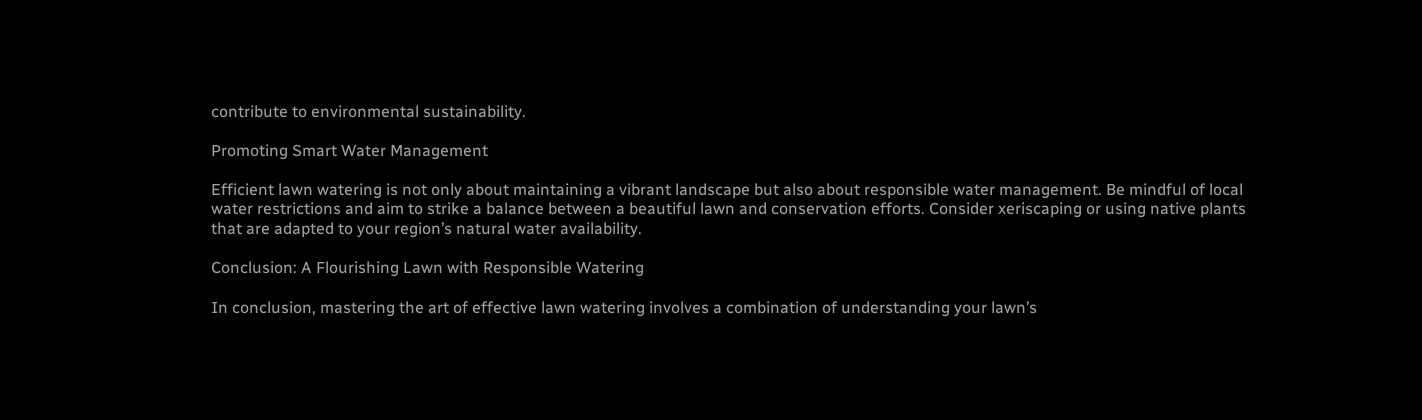contribute to environmental sustainability.

Promoting Smart Water Management

Efficient lawn watering is not only about maintaining a vibrant landscape but also about responsible water management. Be mindful of local water restrictions and aim to strike a balance between a beautiful lawn and conservation efforts. Consider xeriscaping or using native plants that are adapted to your region’s natural water availability.

Conclusion: A Flourishing Lawn with Responsible Watering

In conclusion, mastering the art of effective lawn watering involves a combination of understanding your lawn’s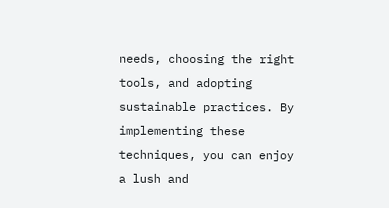needs, choosing the right tools, and adopting sustainable practices. By implementing these techniques, you can enjoy a lush and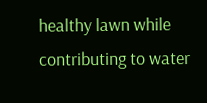healthy lawn while contributing to water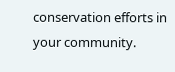conservation efforts in your community.